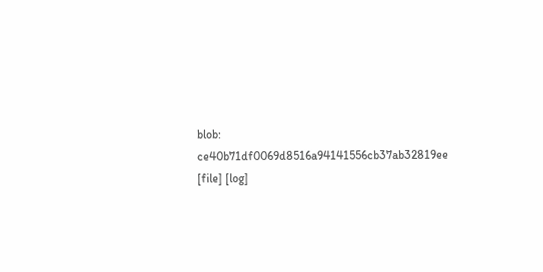blob: ce40b71df0069d8516a94141556cb37ab32819ee [file] [log]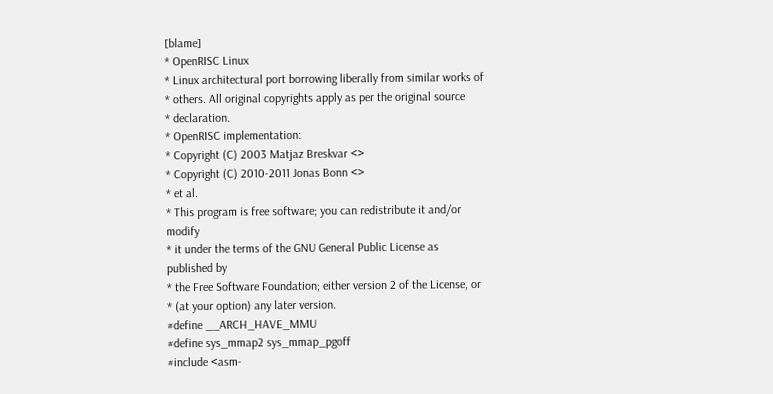[blame]
* OpenRISC Linux
* Linux architectural port borrowing liberally from similar works of
* others. All original copyrights apply as per the original source
* declaration.
* OpenRISC implementation:
* Copyright (C) 2003 Matjaz Breskvar <>
* Copyright (C) 2010-2011 Jonas Bonn <>
* et al.
* This program is free software; you can redistribute it and/or modify
* it under the terms of the GNU General Public License as published by
* the Free Software Foundation; either version 2 of the License, or
* (at your option) any later version.
#define __ARCH_HAVE_MMU
#define sys_mmap2 sys_mmap_pgoff
#include <asm-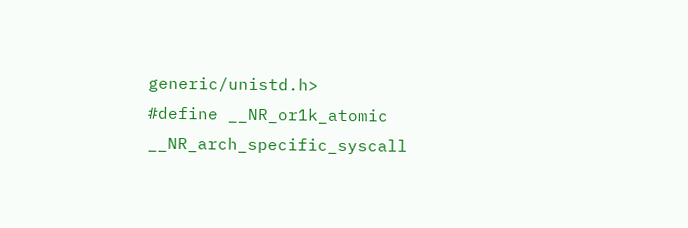generic/unistd.h>
#define __NR_or1k_atomic __NR_arch_specific_syscall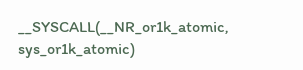__SYSCALL(__NR_or1k_atomic, sys_or1k_atomic)